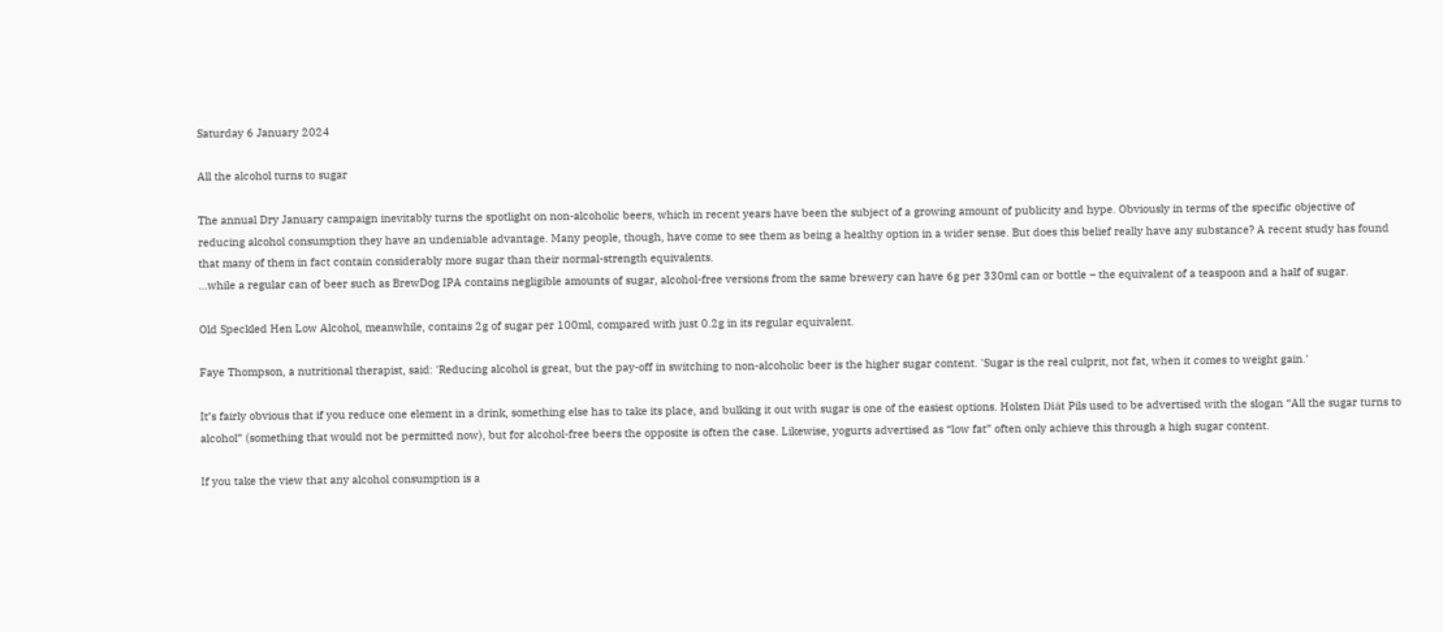Saturday 6 January 2024

All the alcohol turns to sugar

The annual Dry January campaign inevitably turns the spotlight on non-alcoholic beers, which in recent years have been the subject of a growing amount of publicity and hype. Obviously in terms of the specific objective of reducing alcohol consumption they have an undeniable advantage. Many people, though, have come to see them as being a healthy option in a wider sense. But does this belief really have any substance? A recent study has found that many of them in fact contain considerably more sugar than their normal-strength equivalents.
…while a regular can of beer such as BrewDog IPA contains negligible amounts of sugar, alcohol-free versions from the same brewery can have 6g per 330ml can or bottle – the equivalent of a teaspoon and a half of sugar.

Old Speckled Hen Low Alcohol, meanwhile, contains 2g of sugar per 100ml, compared with just 0.2g in its regular equivalent.

Faye Thompson, a nutritional therapist, said: 'Reducing alcohol is great, but the pay-off in switching to non-alcoholic beer is the higher sugar content. 'Sugar is the real culprit, not fat, when it comes to weight gain.'

It’s fairly obvious that if you reduce one element in a drink, something else has to take its place, and bulking it out with sugar is one of the easiest options. Holsten Diät Pils used to be advertised with the slogan “All the sugar turns to alcohol” (something that would not be permitted now), but for alcohol-free beers the opposite is often the case. Likewise, yogurts advertised as “low fat” often only achieve this through a high sugar content.

If you take the view that any alcohol consumption is a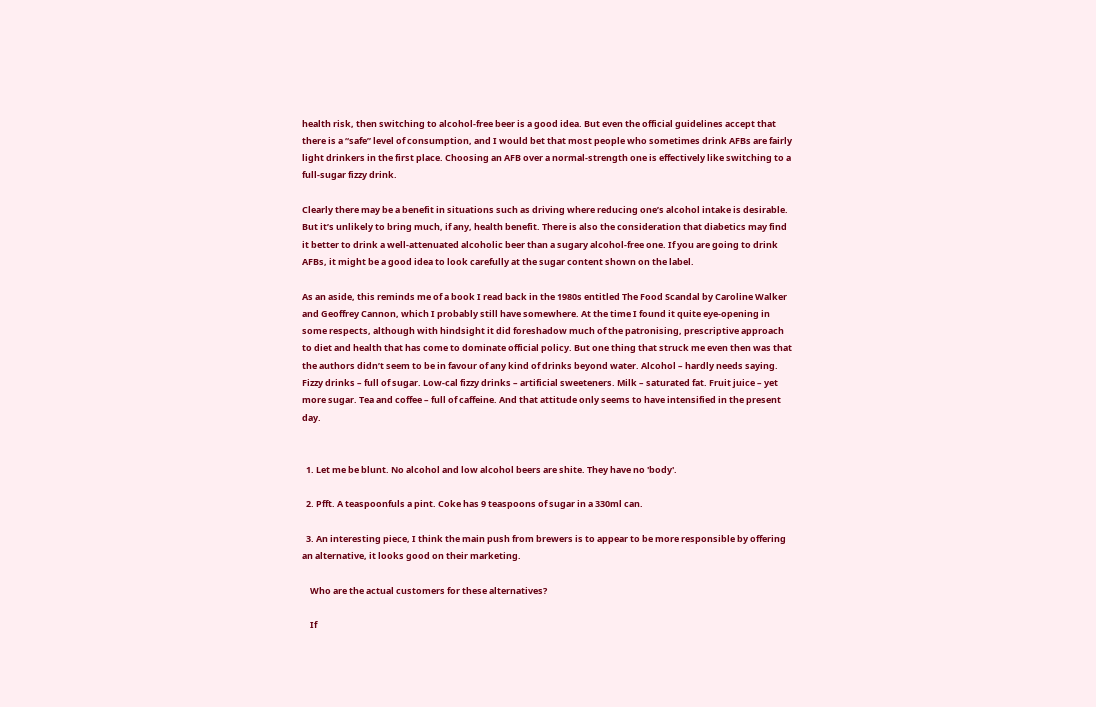health risk, then switching to alcohol-free beer is a good idea. But even the official guidelines accept that there is a “safe” level of consumption, and I would bet that most people who sometimes drink AFBs are fairly light drinkers in the first place. Choosing an AFB over a normal-strength one is effectively like switching to a full-sugar fizzy drink.

Clearly there may be a benefit in situations such as driving where reducing one’s alcohol intake is desirable. But it’s unlikely to bring much, if any, health benefit. There is also the consideration that diabetics may find it better to drink a well-attenuated alcoholic beer than a sugary alcohol-free one. If you are going to drink AFBs, it might be a good idea to look carefully at the sugar content shown on the label.

As an aside, this reminds me of a book I read back in the 1980s entitled The Food Scandal by Caroline Walker and Geoffrey Cannon, which I probably still have somewhere. At the time I found it quite eye-opening in some respects, although with hindsight it did foreshadow much of the patronising, prescriptive approach to diet and health that has come to dominate official policy. But one thing that struck me even then was that the authors didn’t seem to be in favour of any kind of drinks beyond water. Alcohol – hardly needs saying. Fizzy drinks – full of sugar. Low-cal fizzy drinks – artificial sweeteners. Milk – saturated fat. Fruit juice – yet more sugar. Tea and coffee – full of caffeine. And that attitude only seems to have intensified in the present day.


  1. Let me be blunt. No alcohol and low alcohol beers are shite. They have no 'body'.

  2. Pfft. A teaspoonfuls a pint. Coke has 9 teaspoons of sugar in a 330ml can.

  3. An interesting piece, I think the main push from brewers is to appear to be more responsible by offering an alternative, it looks good on their marketing.

    Who are the actual customers for these alternatives?

    If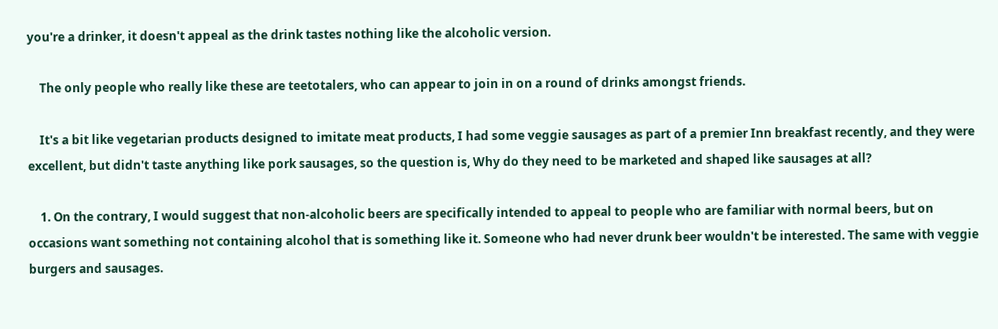you're a drinker, it doesn't appeal as the drink tastes nothing like the alcoholic version.

    The only people who really like these are teetotalers, who can appear to join in on a round of drinks amongst friends.

    It's a bit like vegetarian products designed to imitate meat products, I had some veggie sausages as part of a premier Inn breakfast recently, and they were excellent, but didn't taste anything like pork sausages, so the question is, Why do they need to be marketed and shaped like sausages at all?

    1. On the contrary, I would suggest that non-alcoholic beers are specifically intended to appeal to people who are familiar with normal beers, but on occasions want something not containing alcohol that is something like it. Someone who had never drunk beer wouldn't be interested. The same with veggie burgers and sausages.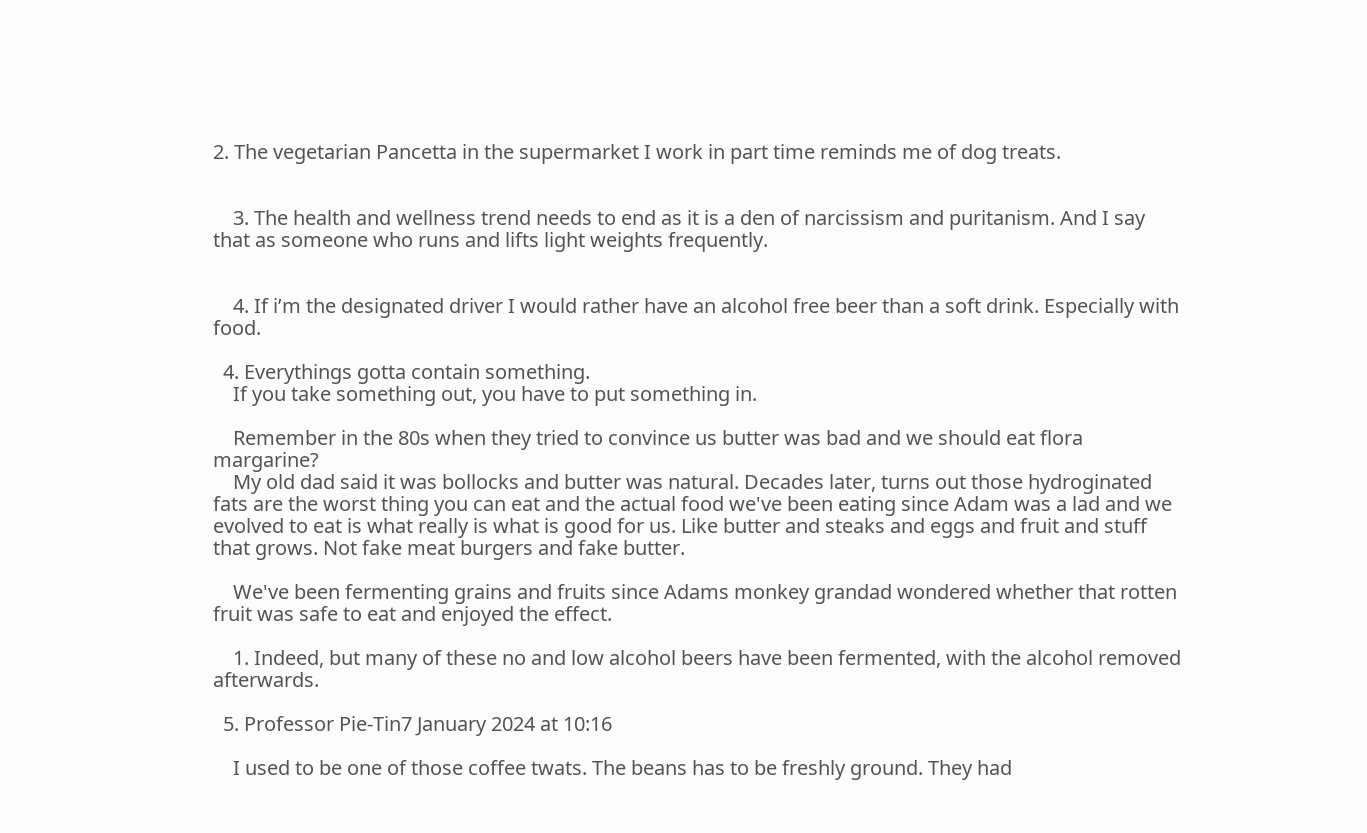2. The vegetarian Pancetta in the supermarket I work in part time reminds me of dog treats.


    3. The health and wellness trend needs to end as it is a den of narcissism and puritanism. And I say that as someone who runs and lifts light weights frequently.


    4. If i’m the designated driver I would rather have an alcohol free beer than a soft drink. Especially with food.

  4. Everythings gotta contain something.
    If you take something out, you have to put something in.

    Remember in the 80s when they tried to convince us butter was bad and we should eat flora margarine?
    My old dad said it was bollocks and butter was natural. Decades later, turns out those hydroginated fats are the worst thing you can eat and the actual food we've been eating since Adam was a lad and we evolved to eat is what really is what is good for us. Like butter and steaks and eggs and fruit and stuff that grows. Not fake meat burgers and fake butter.

    We've been fermenting grains and fruits since Adams monkey grandad wondered whether that rotten fruit was safe to eat and enjoyed the effect.

    1. Indeed, but many of these no and low alcohol beers have been fermented, with the alcohol removed afterwards.

  5. Professor Pie-Tin7 January 2024 at 10:16

    I used to be one of those coffee twats. The beans has to be freshly ground. They had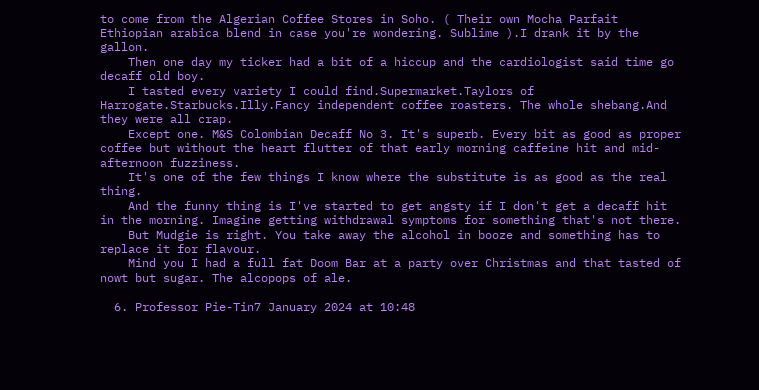to come from the Algerian Coffee Stores in Soho. ( Their own Mocha Parfait Ethiopian arabica blend in case you're wondering. Sublime ).I drank it by the gallon.
    Then one day my ticker had a bit of a hiccup and the cardiologist said time go decaff old boy.
    I tasted every variety I could find.Supermarket.Taylors of Harrogate.Starbucks.Illy.Fancy independent coffee roasters. The whole shebang.And they were all crap.
    Except one. M&S Colombian Decaff No 3. It's superb. Every bit as good as proper coffee but without the heart flutter of that early morning caffeine hit and mid-afternoon fuzziness.
    It's one of the few things I know where the substitute is as good as the real thing.
    And the funny thing is I've started to get angsty if I don't get a decaff hit in the morning. Imagine getting withdrawal symptoms for something that's not there.
    But Mudgie is right. You take away the alcohol in booze and something has to replace it for flavour.
    Mind you I had a full fat Doom Bar at a party over Christmas and that tasted of nowt but sugar. The alcopops of ale.

  6. Professor Pie-Tin7 January 2024 at 10:48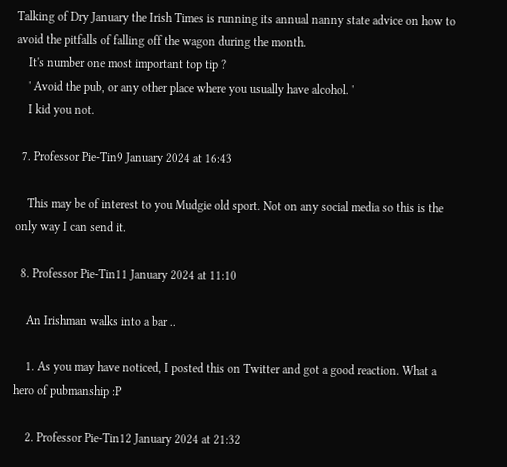Talking of Dry January the Irish Times is running its annual nanny state advice on how to avoid the pitfalls of falling off the wagon during the month.
    It's number one most important top tip ?
    ' Avoid the pub, or any other place where you usually have alcohol. '
    I kid you not.

  7. Professor Pie-Tin9 January 2024 at 16:43

    This may be of interest to you Mudgie old sport. Not on any social media so this is the only way I can send it.

  8. Professor Pie-Tin11 January 2024 at 11:10

    An Irishman walks into a bar ..

    1. As you may have noticed, I posted this on Twitter and got a good reaction. What a hero of pubmanship :P

    2. Professor Pie-Tin12 January 2024 at 21:32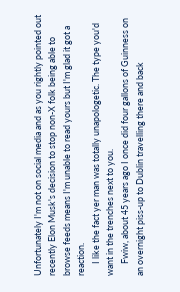Unfortunately I'm not on social media and as you rightly pointed out recently Elon Musk's decision to stop non-X folk being able to browse feeds means I'm unable to read yours but I'm glad it got a reaction.
      I like the fact yer man was totally unapologetic. The type you'd want in the trenches next to you.
      Fwiw, about 45 years ago I once did four gallons of Guinness on an overnight piss-up to Dublin travelling there and back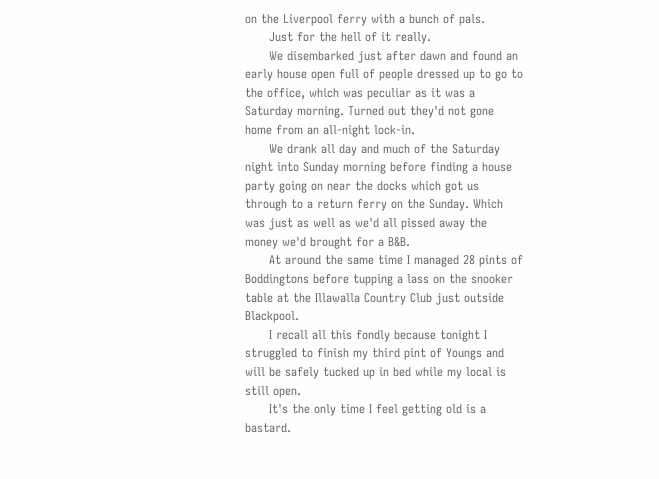on the Liverpool ferry with a bunch of pals.
      Just for the hell of it really.
      We disembarked just after dawn and found an early house open full of people dressed up to go to the office, which was peculiar as it was a Saturday morning. Turned out they'd not gone home from an all-night lock-in.
      We drank all day and much of the Saturday night into Sunday morning before finding a house party going on near the docks which got us through to a return ferry on the Sunday. Which was just as well as we'd all pissed away the money we'd brought for a B&B.
      At around the same time I managed 28 pints of Boddingtons before tupping a lass on the snooker table at the Illawalla Country Club just outside Blackpool.
      I recall all this fondly because tonight I struggled to finish my third pint of Youngs and will be safely tucked up in bed while my local is still open.
      It's the only time I feel getting old is a bastard.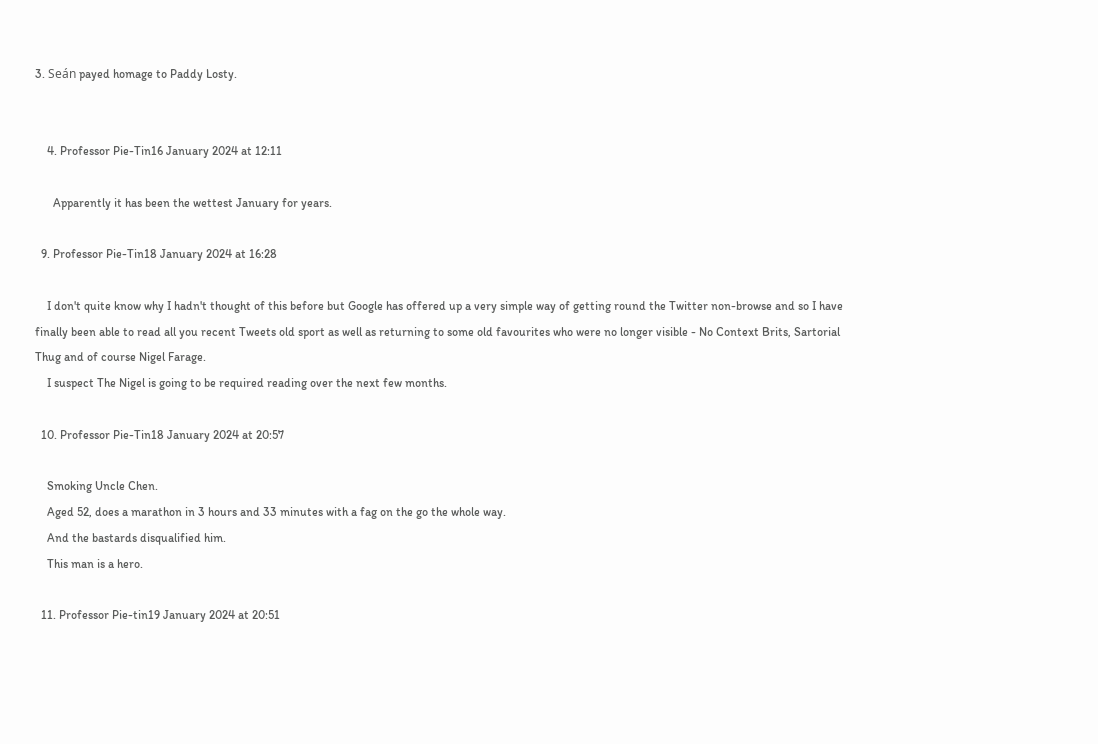3. Seán payed homage to Paddy Losty.


    4. Professor Pie-Tin16 January 2024 at 12:11

      Apparently it has been the wettest January for years.

  9. Professor Pie-Tin18 January 2024 at 16:28

    I don't quite know why I hadn't thought of this before but Google has offered up a very simple way of getting round the Twitter non-browse and so I have finally been able to read all you recent Tweets old sport as well as returning to some old favourites who were no longer visible - No Context Brits, Sartorial Thug and of course Nigel Farage.
    I suspect The Nigel is going to be required reading over the next few months.

  10. Professor Pie-Tin18 January 2024 at 20:57

    Smoking Uncle Chen.
    Aged 52, does a marathon in 3 hours and 33 minutes with a fag on the go the whole way.
    And the bastards disqualified him.
    This man is a hero.

  11. Professor Pie-tin19 January 2024 at 20:51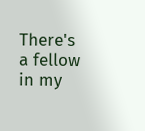There's a fellow in my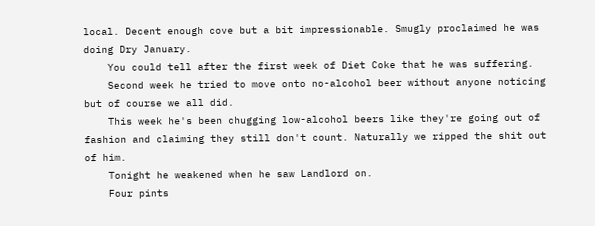local. Decent enough cove but a bit impressionable. Smugly proclaimed he was doing Dry January.
    You could tell after the first week of Diet Coke that he was suffering.
    Second week he tried to move onto no-alcohol beer without anyone noticing but of course we all did.
    This week he's been chugging low-alcohol beers like they're going out of fashion and claiming they still don't count. Naturally we ripped the shit out of him.
    Tonight he weakened when he saw Landlord on.
    Four pints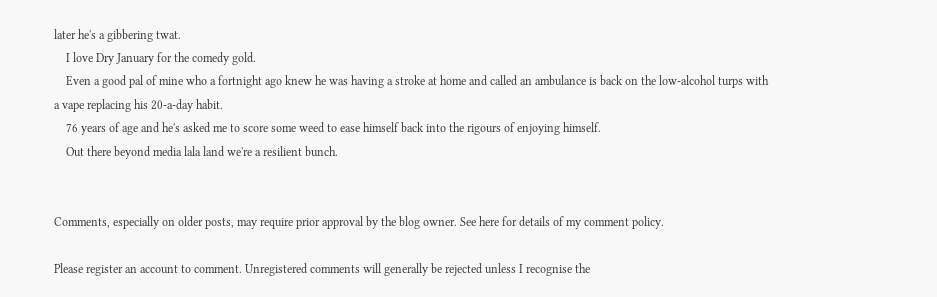later he's a gibbering twat.
    I love Dry January for the comedy gold.
    Even a good pal of mine who a fortnight ago knew he was having a stroke at home and called an ambulance is back on the low-alcohol turps with a vape replacing his 20-a-day habit.
    76 years of age and he's asked me to score some weed to ease himself back into the rigours of enjoying himself.
    Out there beyond media lala land we're a resilient bunch.


Comments, especially on older posts, may require prior approval by the blog owner. See here for details of my comment policy.

Please register an account to comment. Unregistered comments will generally be rejected unless I recognise the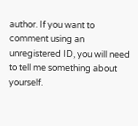author. If you want to comment using an unregistered ID, you will need to tell me something about yourself.